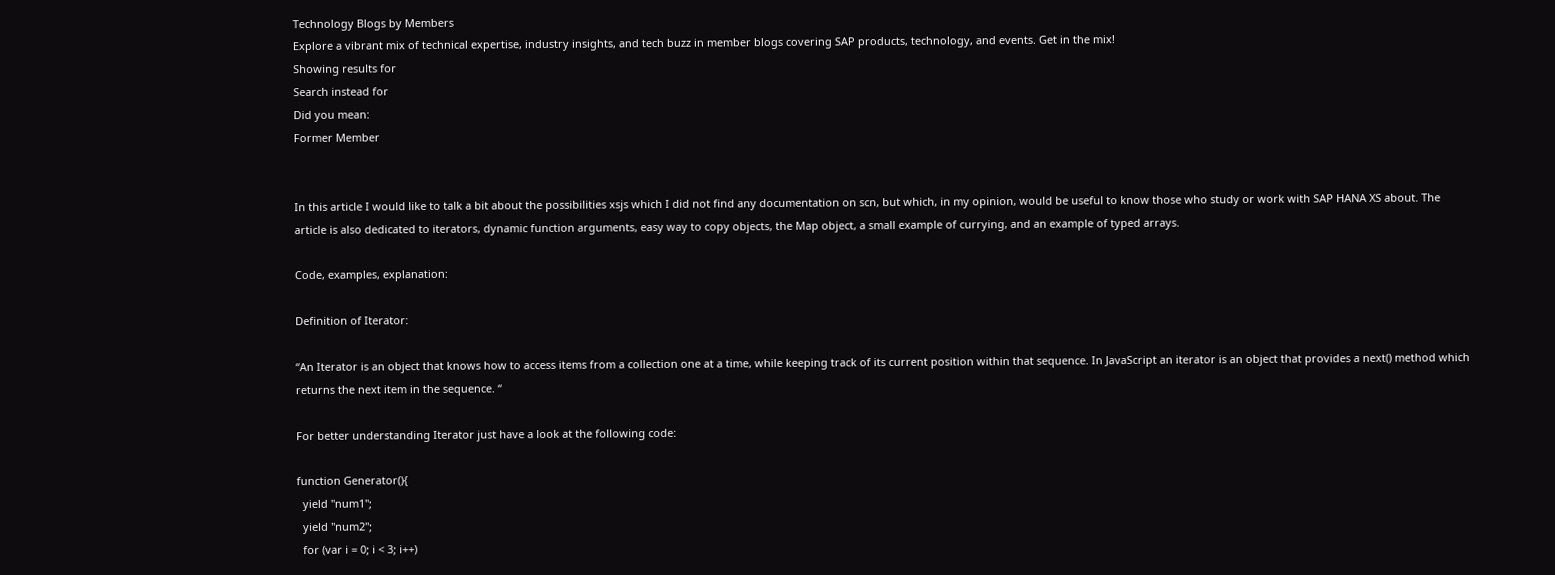Technology Blogs by Members
Explore a vibrant mix of technical expertise, industry insights, and tech buzz in member blogs covering SAP products, technology, and events. Get in the mix!
Showing results for
Search instead for
Did you mean:
Former Member


In this article I would like to talk a bit about the possibilities xsjs which I did not find any documentation on scn, but which, in my opinion, would be useful to know those who study or work with SAP HANA XS about. The article is also dedicated to iterators, dynamic function arguments, easy way to copy objects, the Map object, a small example of currying, and an example of typed arrays.

Code, examples, explanation:

Definition of Iterator:

“An Iterator is an object that knows how to access items from a collection one at a time, while keeping track of its current position within that sequence. In JavaScript an iterator is an object that provides a next() method which returns the next item in the sequence. “

For better understanding Iterator just have a look at the following code:

function Generator(){
  yield "num1";
  yield "num2";
  for (var i = 0; i < 3; i++)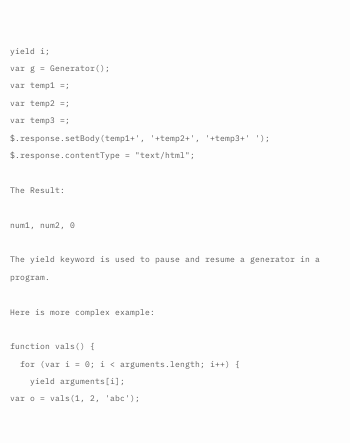yield i;
var g = Generator();
var temp1 =;
var temp2 =;
var temp3 =;
$.response.setBody(temp1+', '+temp2+', '+temp3+' ');
$.response.contentType = "text/html";

The Result:

num1, num2, 0

The yield keyword is used to pause and resume a generator in a program.

Here is more complex example:

function vals() {
  for (var i = 0; i < arguments.length; i++) {
    yield arguments[i];
var o = vals(1, 2, 'abc');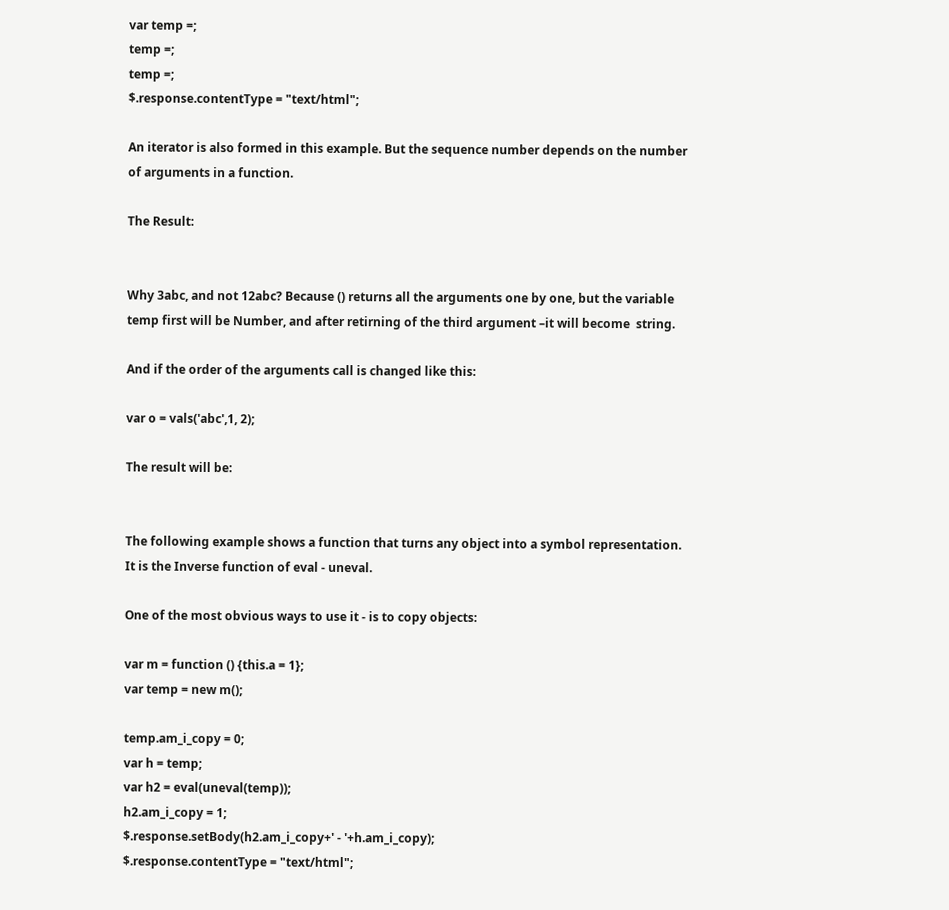var temp =;
temp =;
temp =;
$.response.contentType = "text/html";

An iterator is also formed in this example. But the sequence number depends on the number of arguments in a function.

The Result:


Why 3abc, and not 12abc? Because () returns all the arguments one by one, but the variable temp first will be Number, and after retirning of the third argument –it will become  string.

And if the order of the arguments call is changed like this:

var o = vals('abc',1, 2);

The result will be:


The following example shows a function that turns any object into a symbol representation. It is the Inverse function of eval - uneval.

One of the most obvious ways to use it - is to copy objects:

var m = function () {this.a = 1};
var temp = new m();

temp.am_i_copy = 0;
var h = temp;
var h2 = eval(uneval(temp));
h2.am_i_copy = 1;
$.response.setBody(h2.am_i_copy+' - '+h.am_i_copy);
$.response.contentType = "text/html";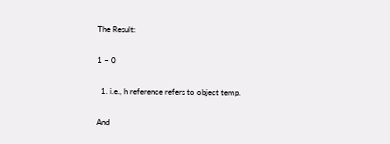The Result:

1 – 0

  1. i.e., h reference refers to object temp.

And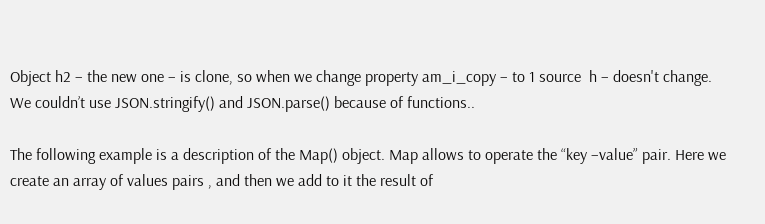Object h2 – the new one – is clone, so when we change property am_i_copy – to 1 source  h – doesn't change. We couldn’t use JSON.stringify() and JSON.parse() because of functions..

The following example is a description of the Map() object. Map allows to operate the “key –value” pair. Here we create an array of values pairs , and then we add to it the result of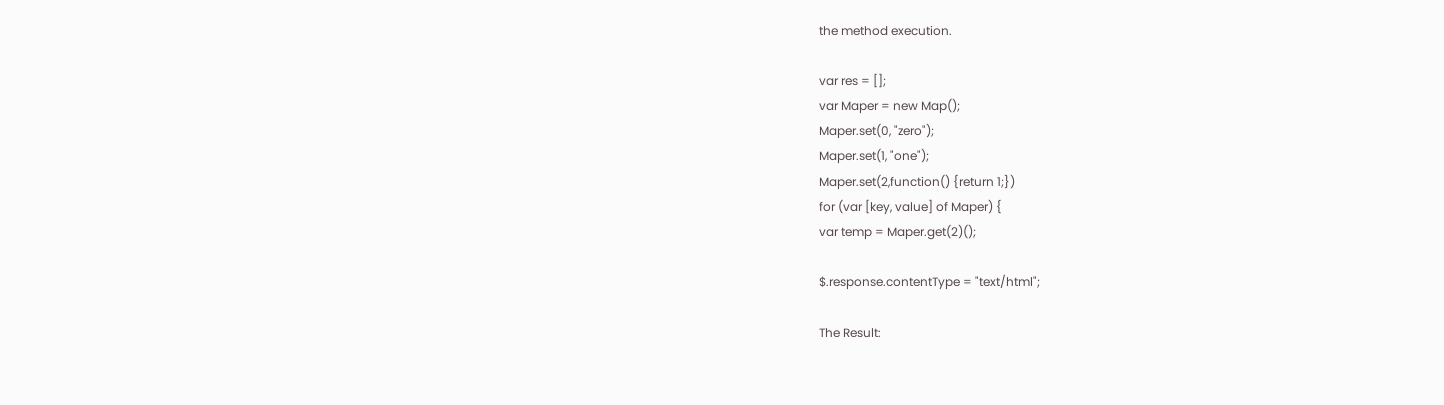the method execution.

var res = [];
var Maper = new Map();
Maper.set(0, "zero");
Maper.set(1, "one");
Maper.set(2,function() {return 1;})
for (var [key, value] of Maper) {
var temp = Maper.get(2)();

$.response.contentType = "text/html";

The Result: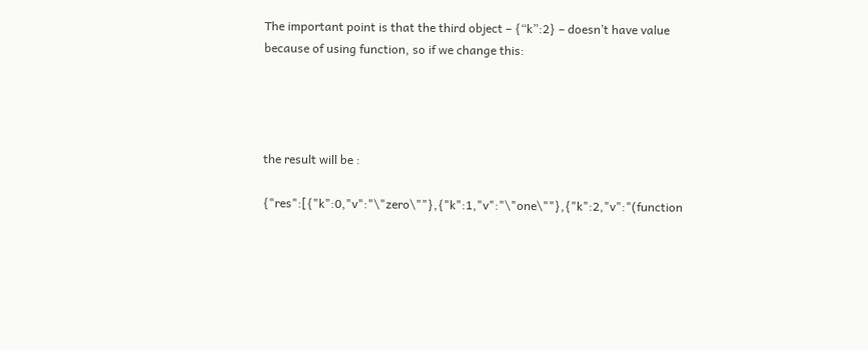The important point is that the third object – {“k”:2} – doesn’t have value because of using function, so if we change this:




the result will be :

{"res":[{"k":0,"v":"\"zero\""},{"k":1,"v":"\"one\""},{"k":2,"v":"(function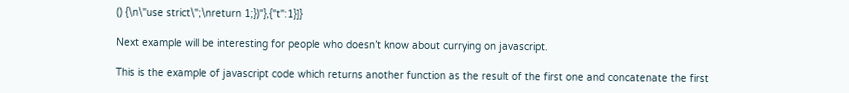() {\n\"use strict\";\nreturn 1;})"},{"t":1}]}

Next example will be interesting for people who doesn’t know about currying on javascript.

This is the example of javascript code which returns another function as the result of the first one and concatenate the first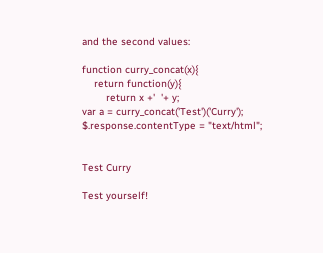and the second values:

function curry_concat(x){
    return function(y){
        return x +'  '+ y;
var a = curry_concat('Test')('Curry');
$.response.contentType = "text/html";


Test Curry

Test yourself!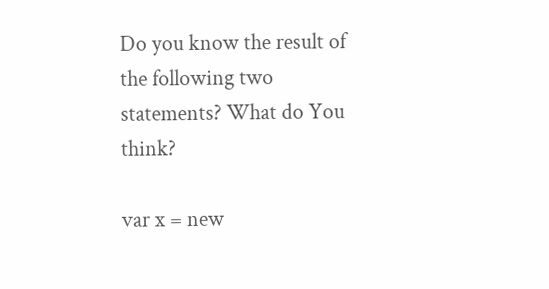Do you know the result of the following two statements? What do You think?

var x = new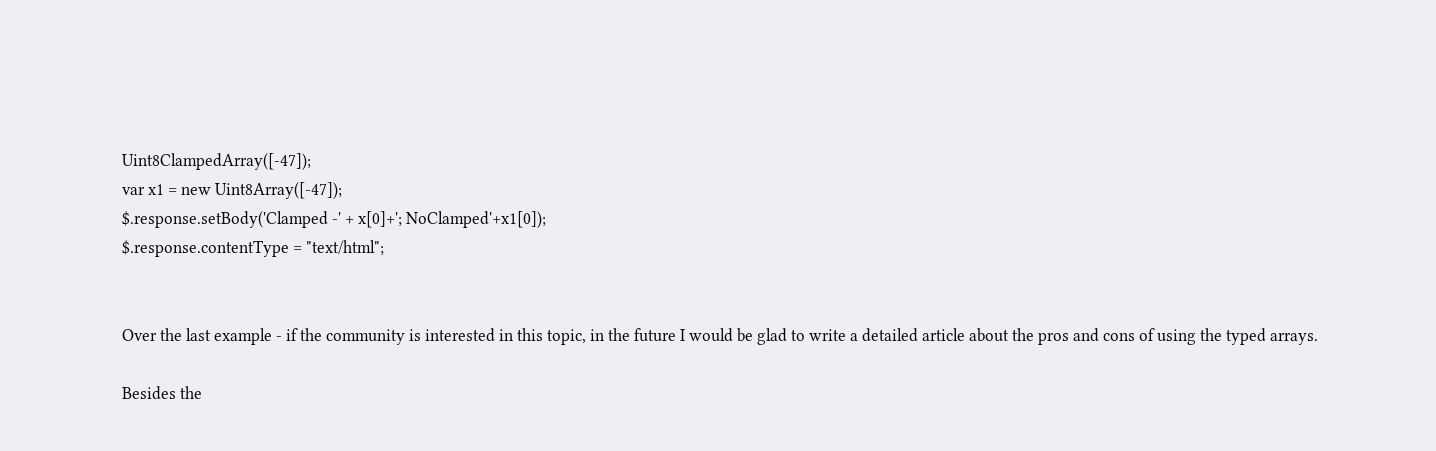Uint8ClampedArray([-47]);
var x1 = new Uint8Array([-47]);
$.response.setBody('Clamped -' + x[0]+'; NoClamped'+x1[0]);
$.response.contentType = "text/html";


Over the last example - if the community is interested in this topic, in the future I would be glad to write a detailed article about the pros and cons of using the typed arrays.

Besides the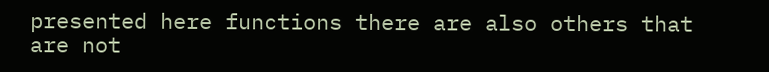presented here functions there are also others that are not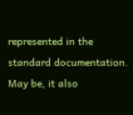represented in the standard documentation. May be, it also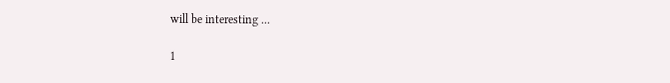will be interesting ...

1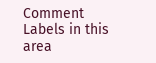Comment
Labels in this area